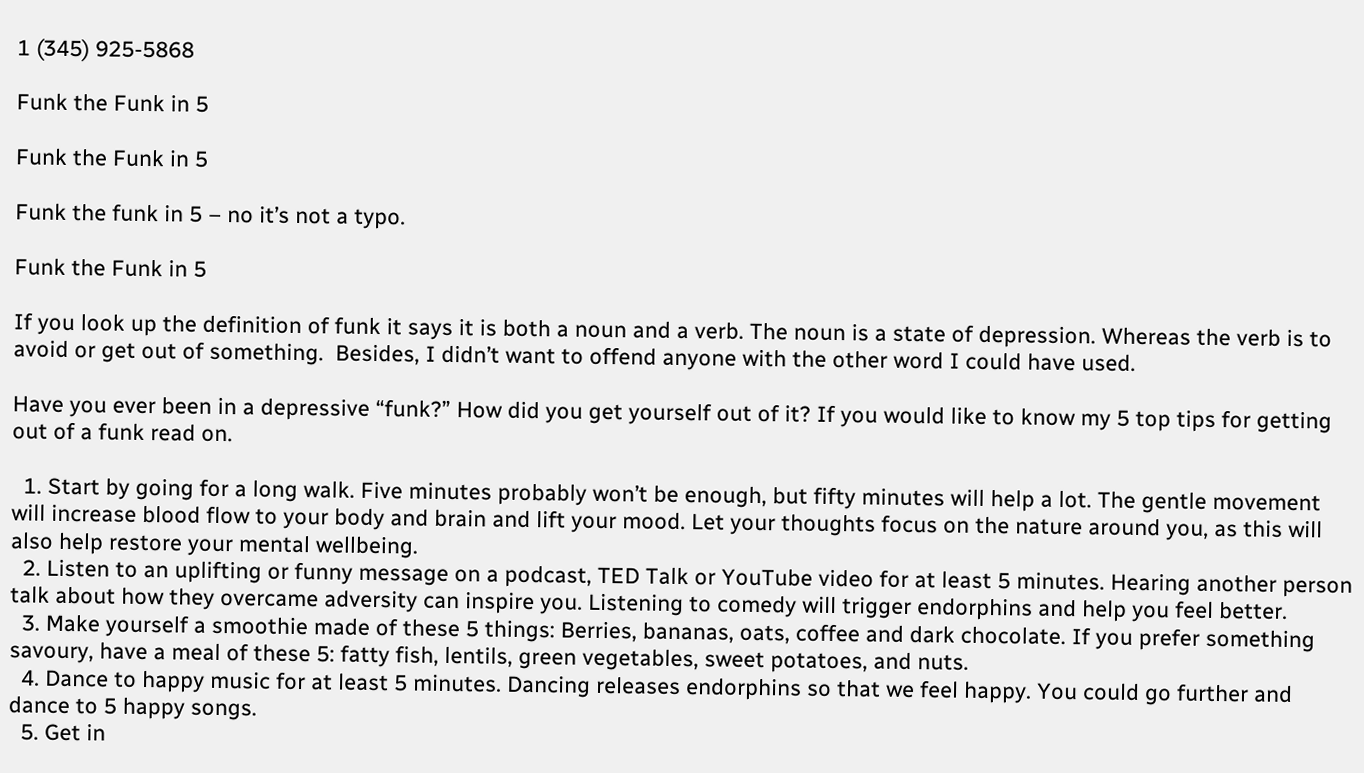1 (345) 925-5868

Funk the Funk in 5

Funk the Funk in 5

Funk the funk in 5 – no it’s not a typo.

Funk the Funk in 5

If you look up the definition of funk it says it is both a noun and a verb. The noun is a state of depression. Whereas the verb is to avoid or get out of something.  Besides, I didn’t want to offend anyone with the other word I could have used.

Have you ever been in a depressive “funk?” How did you get yourself out of it? If you would like to know my 5 top tips for getting out of a funk read on.

  1. Start by going for a long walk. Five minutes probably won’t be enough, but fifty minutes will help a lot. The gentle movement will increase blood flow to your body and brain and lift your mood. Let your thoughts focus on the nature around you, as this will also help restore your mental wellbeing.
  2. Listen to an uplifting or funny message on a podcast, TED Talk or YouTube video for at least 5 minutes. Hearing another person talk about how they overcame adversity can inspire you. Listening to comedy will trigger endorphins and help you feel better.
  3. Make yourself a smoothie made of these 5 things: Berries, bananas, oats, coffee and dark chocolate. If you prefer something savoury, have a meal of these 5: fatty fish, lentils, green vegetables, sweet potatoes, and nuts.
  4. Dance to happy music for at least 5 minutes. Dancing releases endorphins so that we feel happy. You could go further and dance to 5 happy songs.
  5. Get in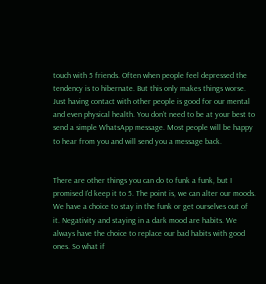touch with 5 friends. Often when people feel depressed the tendency is to hibernate. But this only makes things worse. Just having contact with other people is good for our mental and even physical health. You don’t need to be at your best to send a simple WhatsApp message. Most people will be happy to hear from you and will send you a message back.


There are other things you can do to funk a funk, but I promised I’d keep it to 5. The point is, we can alter our moods. We have a choice to stay in the funk or get ourselves out of it. Negativity and staying in a dark mood are habits. We always have the choice to replace our bad habits with good ones. So what if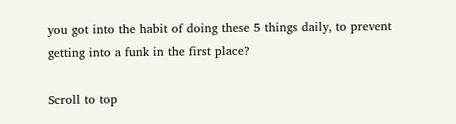you got into the habit of doing these 5 things daily, to prevent getting into a funk in the first place?

Scroll to top